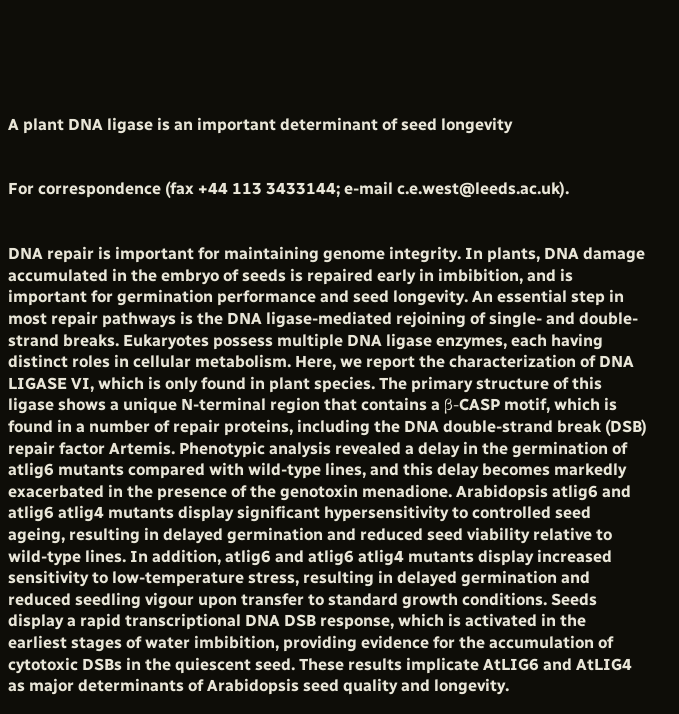A plant DNA ligase is an important determinant of seed longevity


For correspondence (fax +44 113 3433144; e-mail c.e.west@leeds.ac.uk).


DNA repair is important for maintaining genome integrity. In plants, DNA damage accumulated in the embryo of seeds is repaired early in imbibition, and is important for germination performance and seed longevity. An essential step in most repair pathways is the DNA ligase-mediated rejoining of single- and double-strand breaks. Eukaryotes possess multiple DNA ligase enzymes, each having distinct roles in cellular metabolism. Here, we report the characterization of DNA LIGASE VI, which is only found in plant species. The primary structure of this ligase shows a unique N-terminal region that contains a β-CASP motif, which is found in a number of repair proteins, including the DNA double-strand break (DSB) repair factor Artemis. Phenotypic analysis revealed a delay in the germination of atlig6 mutants compared with wild-type lines, and this delay becomes markedly exacerbated in the presence of the genotoxin menadione. Arabidopsis atlig6 and atlig6 atlig4 mutants display significant hypersensitivity to controlled seed ageing, resulting in delayed germination and reduced seed viability relative to wild-type lines. In addition, atlig6 and atlig6 atlig4 mutants display increased sensitivity to low-temperature stress, resulting in delayed germination and reduced seedling vigour upon transfer to standard growth conditions. Seeds display a rapid transcriptional DNA DSB response, which is activated in the earliest stages of water imbibition, providing evidence for the accumulation of cytotoxic DSBs in the quiescent seed. These results implicate AtLIG6 and AtLIG4 as major determinants of Arabidopsis seed quality and longevity.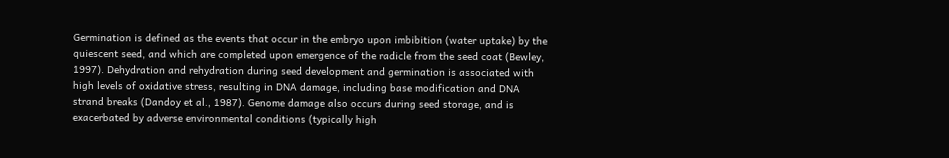Germination is defined as the events that occur in the embryo upon imbibition (water uptake) by the quiescent seed, and which are completed upon emergence of the radicle from the seed coat (Bewley, 1997). Dehydration and rehydration during seed development and germination is associated with high levels of oxidative stress, resulting in DNA damage, including base modification and DNA strand breaks (Dandoy et al., 1987). Genome damage also occurs during seed storage, and is exacerbated by adverse environmental conditions (typically high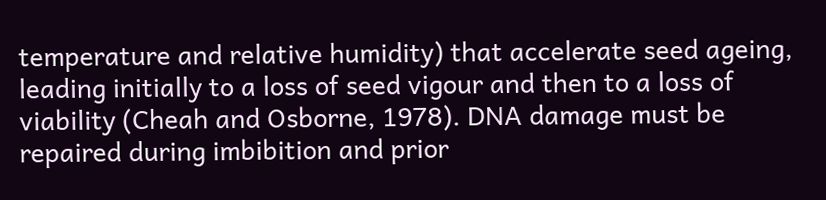temperature and relative humidity) that accelerate seed ageing, leading initially to a loss of seed vigour and then to a loss of viability (Cheah and Osborne, 1978). DNA damage must be repaired during imbibition and prior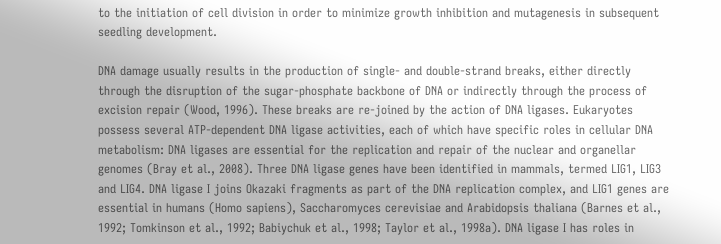to the initiation of cell division in order to minimize growth inhibition and mutagenesis in subsequent seedling development.

DNA damage usually results in the production of single- and double-strand breaks, either directly through the disruption of the sugar-phosphate backbone of DNA or indirectly through the process of excision repair (Wood, 1996). These breaks are re-joined by the action of DNA ligases. Eukaryotes possess several ATP-dependent DNA ligase activities, each of which have specific roles in cellular DNA metabolism: DNA ligases are essential for the replication and repair of the nuclear and organellar genomes (Bray et al., 2008). Three DNA ligase genes have been identified in mammals, termed LIG1, LIG3 and LIG4. DNA ligase I joins Okazaki fragments as part of the DNA replication complex, and LIG1 genes are essential in humans (Homo sapiens), Saccharomyces cerevisiae and Arabidopsis thaliana (Barnes et al., 1992; Tomkinson et al., 1992; Babiychuk et al., 1998; Taylor et al., 1998a). DNA ligase I has roles in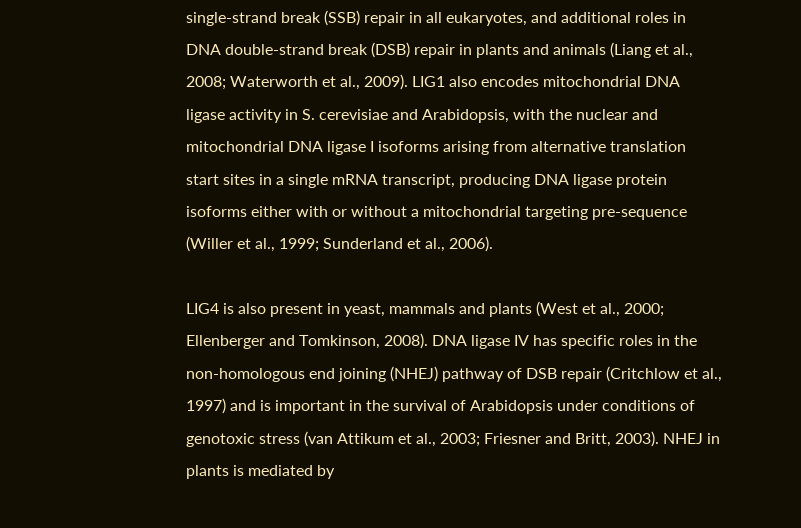single-strand break (SSB) repair in all eukaryotes, and additional roles in DNA double-strand break (DSB) repair in plants and animals (Liang et al., 2008; Waterworth et al., 2009). LIG1 also encodes mitochondrial DNA ligase activity in S. cerevisiae and Arabidopsis, with the nuclear and mitochondrial DNA ligase I isoforms arising from alternative translation start sites in a single mRNA transcript, producing DNA ligase protein isoforms either with or without a mitochondrial targeting pre-sequence (Willer et al., 1999; Sunderland et al., 2006).

LIG4 is also present in yeast, mammals and plants (West et al., 2000; Ellenberger and Tomkinson, 2008). DNA ligase IV has specific roles in the non-homologous end joining (NHEJ) pathway of DSB repair (Critchlow et al., 1997) and is important in the survival of Arabidopsis under conditions of genotoxic stress (van Attikum et al., 2003; Friesner and Britt, 2003). NHEJ in plants is mediated by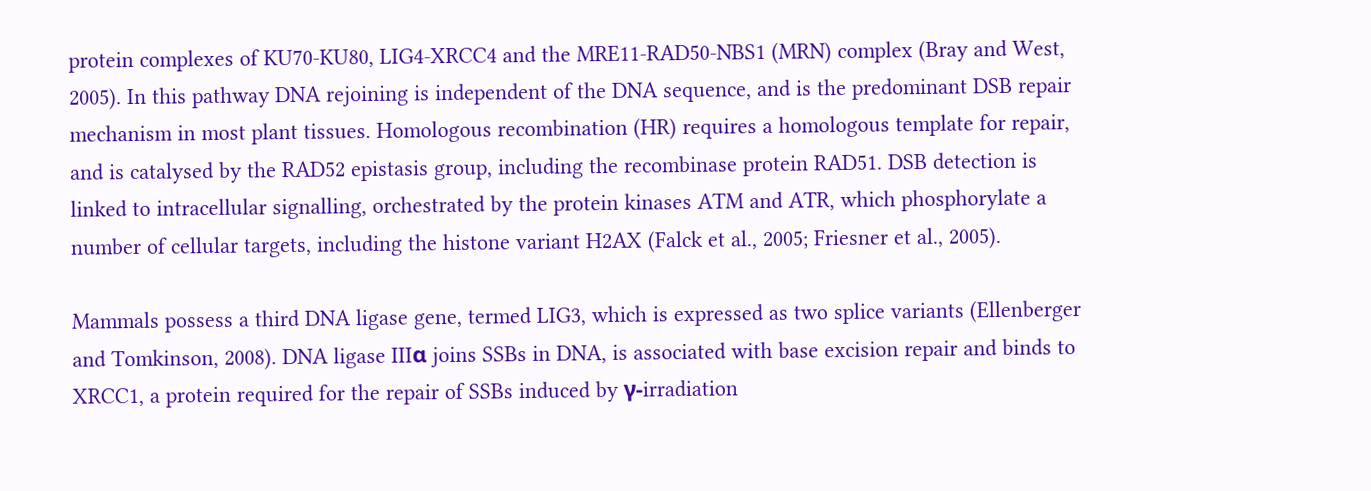protein complexes of KU70-KU80, LIG4-XRCC4 and the MRE11-RAD50-NBS1 (MRN) complex (Bray and West, 2005). In this pathway DNA rejoining is independent of the DNA sequence, and is the predominant DSB repair mechanism in most plant tissues. Homologous recombination (HR) requires a homologous template for repair, and is catalysed by the RAD52 epistasis group, including the recombinase protein RAD51. DSB detection is linked to intracellular signalling, orchestrated by the protein kinases ATM and ATR, which phosphorylate a number of cellular targets, including the histone variant H2AX (Falck et al., 2005; Friesner et al., 2005).

Mammals possess a third DNA ligase gene, termed LIG3, which is expressed as two splice variants (Ellenberger and Tomkinson, 2008). DNA ligase IIIα joins SSBs in DNA, is associated with base excision repair and binds to XRCC1, a protein required for the repair of SSBs induced by γ-irradiation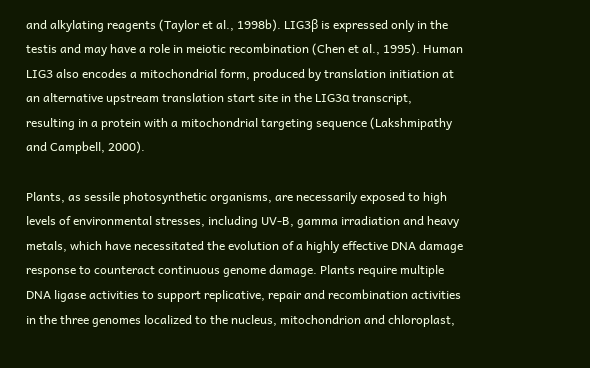and alkylating reagents (Taylor et al., 1998b). LIG3β is expressed only in the testis and may have a role in meiotic recombination (Chen et al., 1995). Human LIG3 also encodes a mitochondrial form, produced by translation initiation at an alternative upstream translation start site in the LIG3α transcript, resulting in a protein with a mitochondrial targeting sequence (Lakshmipathy and Campbell, 2000).

Plants, as sessile photosynthetic organisms, are necessarily exposed to high levels of environmental stresses, including UV-B, gamma irradiation and heavy metals, which have necessitated the evolution of a highly effective DNA damage response to counteract continuous genome damage. Plants require multiple DNA ligase activities to support replicative, repair and recombination activities in the three genomes localized to the nucleus, mitochondrion and chloroplast,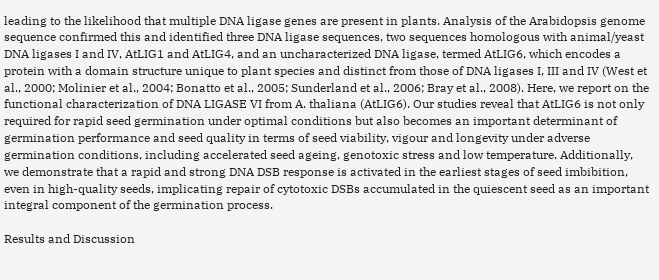leading to the likelihood that multiple DNA ligase genes are present in plants. Analysis of the Arabidopsis genome sequence confirmed this and identified three DNA ligase sequences, two sequences homologous with animal/yeast DNA ligases I and IV, AtLIG1 and AtLIG4, and an uncharacterized DNA ligase, termed AtLIG6, which encodes a protein with a domain structure unique to plant species and distinct from those of DNA ligases I, III and IV (West et al., 2000; Molinier et al., 2004; Bonatto et al., 2005; Sunderland et al., 2006; Bray et al., 2008). Here, we report on the functional characterization of DNA LIGASE VI from A. thaliana (AtLIG6). Our studies reveal that AtLIG6 is not only required for rapid seed germination under optimal conditions but also becomes an important determinant of germination performance and seed quality in terms of seed viability, vigour and longevity under adverse germination conditions, including accelerated seed ageing, genotoxic stress and low temperature. Additionally, we demonstrate that a rapid and strong DNA DSB response is activated in the earliest stages of seed imbibition, even in high-quality seeds, implicating repair of cytotoxic DSBs accumulated in the quiescent seed as an important integral component of the germination process.

Results and Discussion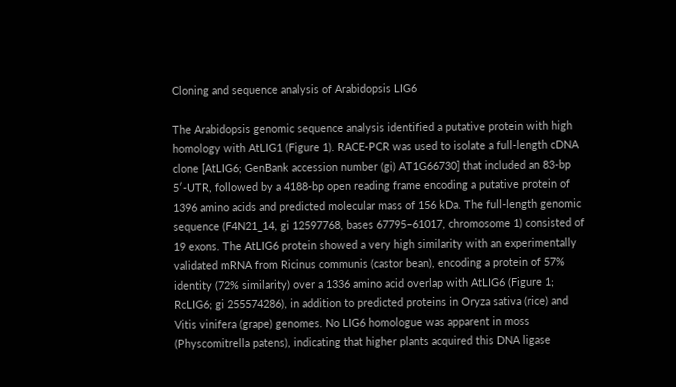Cloning and sequence analysis of Arabidopsis LIG6

The Arabidopsis genomic sequence analysis identified a putative protein with high homology with AtLIG1 (Figure 1). RACE-PCR was used to isolate a full-length cDNA clone [AtLIG6; GenBank accession number (gi) AT1G66730] that included an 83-bp 5′-UTR, followed by a 4188-bp open reading frame encoding a putative protein of 1396 amino acids and predicted molecular mass of 156 kDa. The full-length genomic sequence (F4N21_14, gi 12597768, bases 67795–61017, chromosome 1) consisted of 19 exons. The AtLIG6 protein showed a very high similarity with an experimentally validated mRNA from Ricinus communis (castor bean), encoding a protein of 57% identity (72% similarity) over a 1336 amino acid overlap with AtLIG6 (Figure 1; RcLIG6; gi 255574286), in addition to predicted proteins in Oryza sativa (rice) and Vitis vinifera (grape) genomes. No LIG6 homologue was apparent in moss (Physcomitrella patens), indicating that higher plants acquired this DNA ligase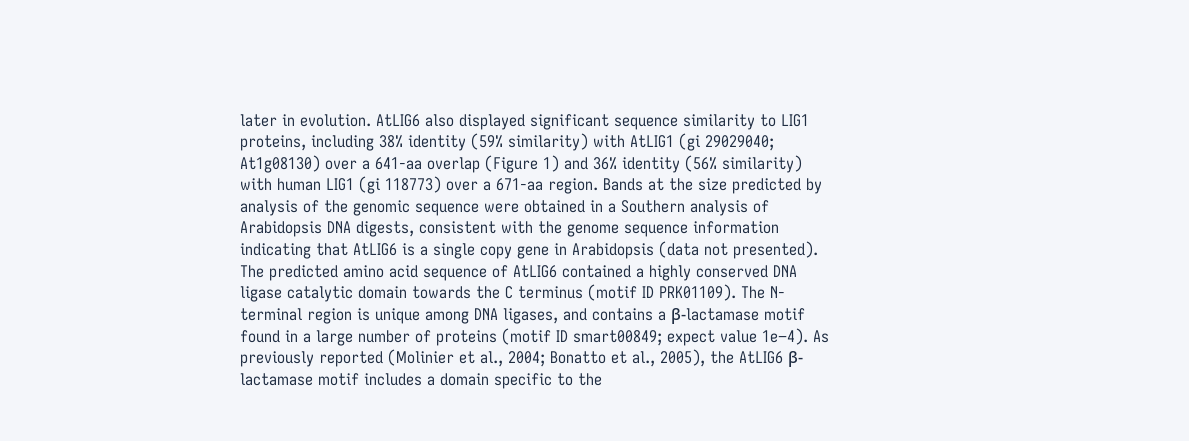later in evolution. AtLIG6 also displayed significant sequence similarity to LIG1 proteins, including 38% identity (59% similarity) with AtLIG1 (gi 29029040; At1g08130) over a 641-aa overlap (Figure 1) and 36% identity (56% similarity) with human LIG1 (gi 118773) over a 671-aa region. Bands at the size predicted by analysis of the genomic sequence were obtained in a Southern analysis of Arabidopsis DNA digests, consistent with the genome sequence information indicating that AtLIG6 is a single copy gene in Arabidopsis (data not presented). The predicted amino acid sequence of AtLIG6 contained a highly conserved DNA ligase catalytic domain towards the C terminus (motif ID PRK01109). The N-terminal region is unique among DNA ligases, and contains a β-lactamase motif found in a large number of proteins (motif ID smart00849; expect value 1e−4). As previously reported (Molinier et al., 2004; Bonatto et al., 2005), the AtLIG6 β-lactamase motif includes a domain specific to the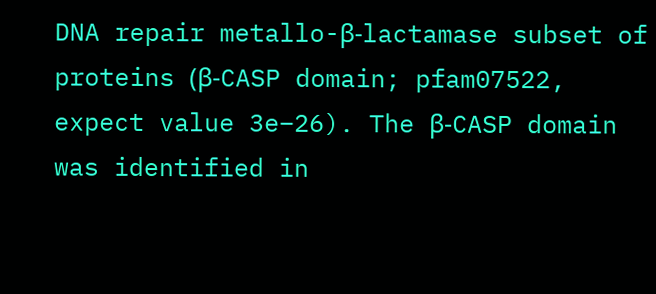DNA repair metallo-β-lactamase subset of proteins (β-CASP domain; pfam07522, expect value 3e−26). The β-CASP domain was identified in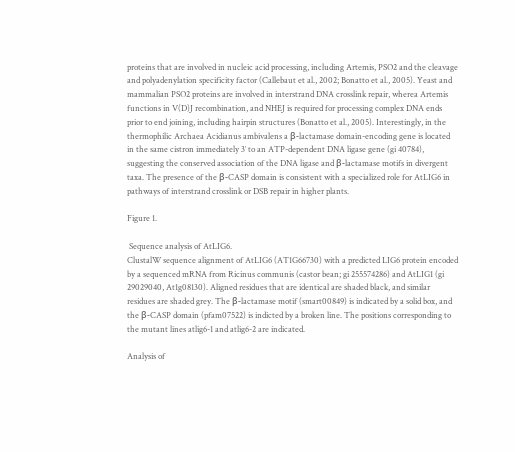proteins that are involved in nucleic acid processing, including Artemis, PSO2 and the cleavage and polyadenylation specificity factor (Callebaut et al., 2002; Bonatto et al., 2005). Yeast and mammalian PSO2 proteins are involved in interstrand DNA crosslink repair, wherea Artemis functions in V(D)J recombination, and NHEJ is required for processing complex DNA ends prior to end joining, including hairpin structures (Bonatto et al., 2005). Interestingly, in the thermophilic Archaea Acidianus ambivalens a β-lactamase domain-encoding gene is located in the same cistron immediately 3′ to an ATP-dependent DNA ligase gene (gi 40784), suggesting the conserved association of the DNA ligase and β-lactamase motifs in divergent taxa. The presence of the β-CASP domain is consistent with a specialized role for AtLIG6 in pathways of interstrand crosslink or DSB repair in higher plants.

Figure 1.

 Sequence analysis of AtLIG6.
ClustalW sequence alignment of AtLIG6 (AT1G66730) with a predicted LIG6 protein encoded by a sequenced mRNA from Ricinus communis (castor bean; gi 255574286) and AtLIG1 (gi 29029040, At1g08130). Aligned residues that are identical are shaded black, and similar residues are shaded grey. The β-lactamase motif (smart00849) is indicated by a solid box, and the β-CASP domain (pfam07522) is indicted by a broken line. The positions corresponding to the mutant lines atlig6-1 and atlig6-2 are indicated.

Analysis of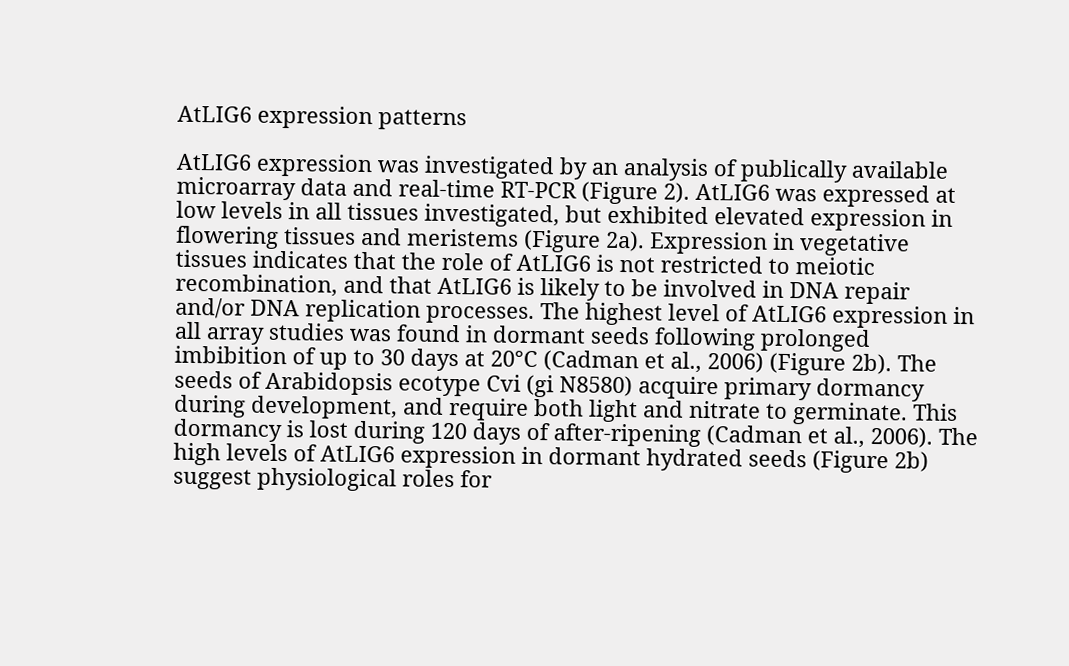AtLIG6 expression patterns

AtLIG6 expression was investigated by an analysis of publically available microarray data and real-time RT-PCR (Figure 2). AtLIG6 was expressed at low levels in all tissues investigated, but exhibited elevated expression in flowering tissues and meristems (Figure 2a). Expression in vegetative tissues indicates that the role of AtLIG6 is not restricted to meiotic recombination, and that AtLIG6 is likely to be involved in DNA repair and/or DNA replication processes. The highest level of AtLIG6 expression in all array studies was found in dormant seeds following prolonged imbibition of up to 30 days at 20°C (Cadman et al., 2006) (Figure 2b). The seeds of Arabidopsis ecotype Cvi (gi N8580) acquire primary dormancy during development, and require both light and nitrate to germinate. This dormancy is lost during 120 days of after-ripening (Cadman et al., 2006). The high levels of AtLIG6 expression in dormant hydrated seeds (Figure 2b) suggest physiological roles for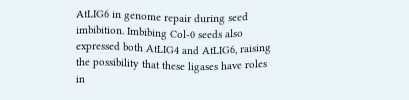AtLIG6 in genome repair during seed imbibition. Imbibing Col-0 seeds also expressed both AtLIG4 and AtLIG6, raising the possibility that these ligases have roles in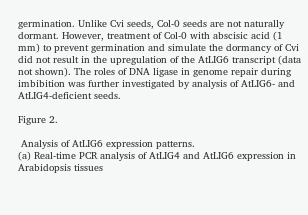germination. Unlike Cvi seeds, Col-0 seeds are not naturally dormant. However, treatment of Col-0 with abscisic acid (1 mm) to prevent germination and simulate the dormancy of Cvi did not result in the upregulation of the AtLIG6 transcript (data not shown). The roles of DNA ligase in genome repair during imbibition was further investigated by analysis of AtLIG6- and AtLIG4-deficient seeds.

Figure 2.

 Analysis of AtLIG6 expression patterns.
(a) Real-time PCR analysis of AtLIG4 and AtLIG6 expression in Arabidopsis tissues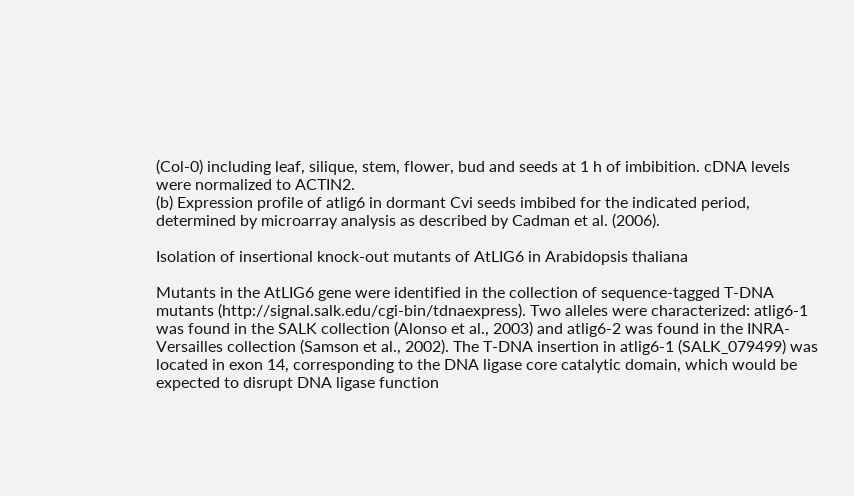(Col-0) including leaf, silique, stem, flower, bud and seeds at 1 h of imbibition. cDNA levels were normalized to ACTIN2.
(b) Expression profile of atlig6 in dormant Cvi seeds imbibed for the indicated period, determined by microarray analysis as described by Cadman et al. (2006).

Isolation of insertional knock-out mutants of AtLIG6 in Arabidopsis thaliana

Mutants in the AtLIG6 gene were identified in the collection of sequence-tagged T-DNA mutants (http://signal.salk.edu/cgi-bin/tdnaexpress). Two alleles were characterized: atlig6-1 was found in the SALK collection (Alonso et al., 2003) and atlig6-2 was found in the INRA-Versailles collection (Samson et al., 2002). The T-DNA insertion in atlig6-1 (SALK_079499) was located in exon 14, corresponding to the DNA ligase core catalytic domain, which would be expected to disrupt DNA ligase function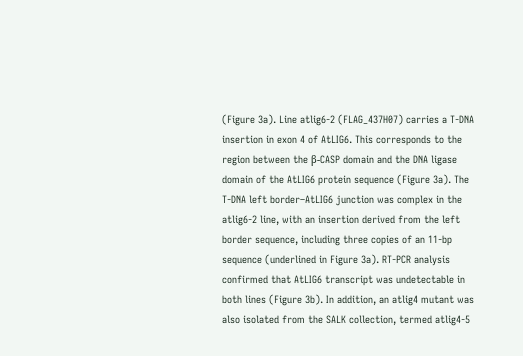(Figure 3a). Line atlig6-2 (FLAG_437H07) carries a T-DNA insertion in exon 4 of AtLIG6. This corresponds to the region between the β-CASP domain and the DNA ligase domain of the AtLIG6 protein sequence (Figure 3a). The T-DNA left border–AtLIG6 junction was complex in the atlig6-2 line, with an insertion derived from the left border sequence, including three copies of an 11-bp sequence (underlined in Figure 3a). RT-PCR analysis confirmed that AtLIG6 transcript was undetectable in both lines (Figure 3b). In addition, an atlig4 mutant was also isolated from the SALK collection, termed atlig4-5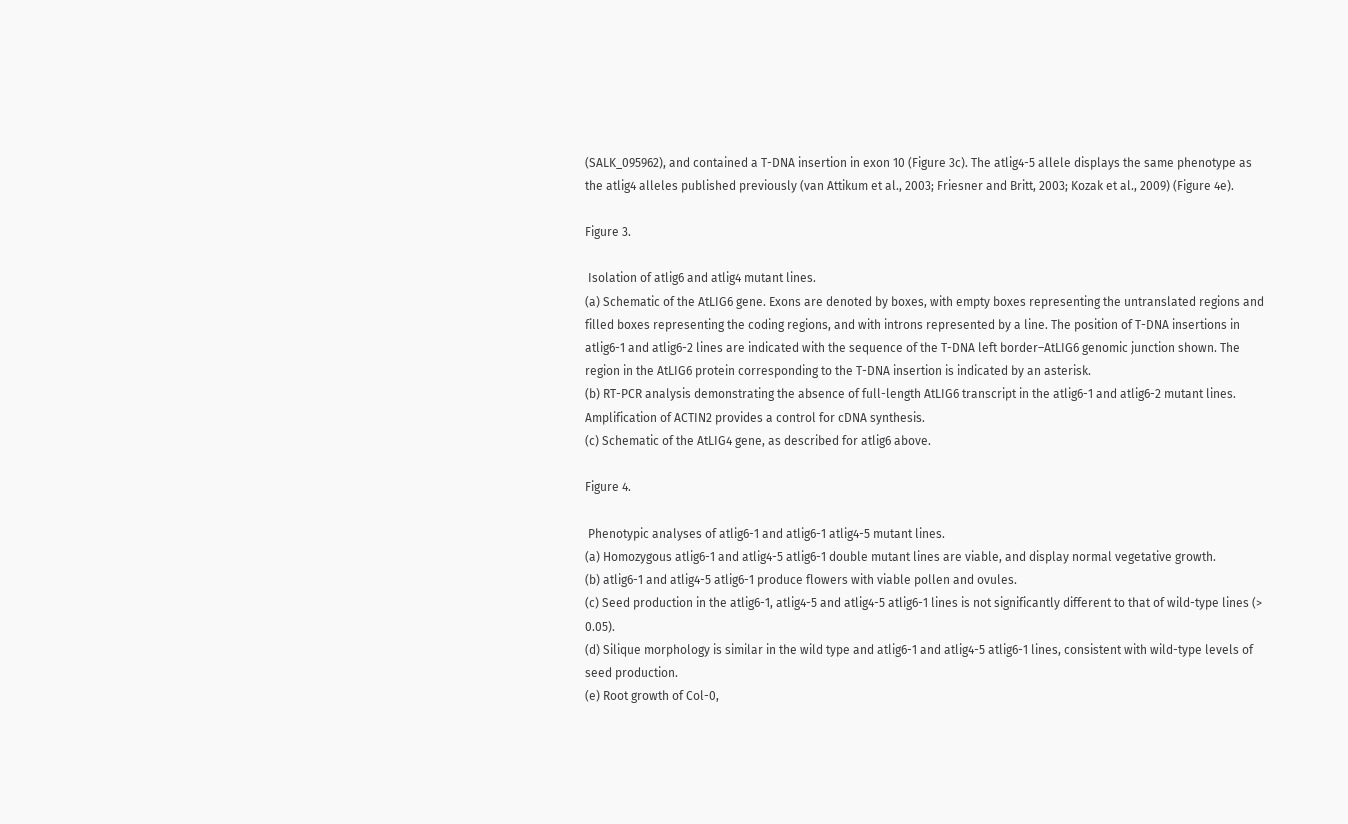(SALK_095962), and contained a T-DNA insertion in exon 10 (Figure 3c). The atlig4-5 allele displays the same phenotype as the atlig4 alleles published previously (van Attikum et al., 2003; Friesner and Britt, 2003; Kozak et al., 2009) (Figure 4e).

Figure 3.

 Isolation of atlig6 and atlig4 mutant lines.
(a) Schematic of the AtLIG6 gene. Exons are denoted by boxes, with empty boxes representing the untranslated regions and filled boxes representing the coding regions, and with introns represented by a line. The position of T-DNA insertions in atlig6-1 and atlig6-2 lines are indicated with the sequence of the T-DNA left border–AtLIG6 genomic junction shown. The region in the AtLIG6 protein corresponding to the T-DNA insertion is indicated by an asterisk.
(b) RT-PCR analysis demonstrating the absence of full-length AtLIG6 transcript in the atlig6-1 and atlig6-2 mutant lines. Amplification of ACTIN2 provides a control for cDNA synthesis.
(c) Schematic of the AtLIG4 gene, as described for atlig6 above.

Figure 4.

 Phenotypic analyses of atlig6-1 and atlig6-1 atlig4-5 mutant lines.
(a) Homozygous atlig6-1 and atlig4-5 atlig6-1 double mutant lines are viable, and display normal vegetative growth.
(b) atlig6-1 and atlig4-5 atlig6-1 produce flowers with viable pollen and ovules.
(c) Seed production in the atlig6-1, atlig4-5 and atlig4-5 atlig6-1 lines is not significantly different to that of wild-type lines (> 0.05).
(d) Silique morphology is similar in the wild type and atlig6-1 and atlig4-5 atlig6-1 lines, consistent with wild-type levels of seed production.
(e) Root growth of Col-0,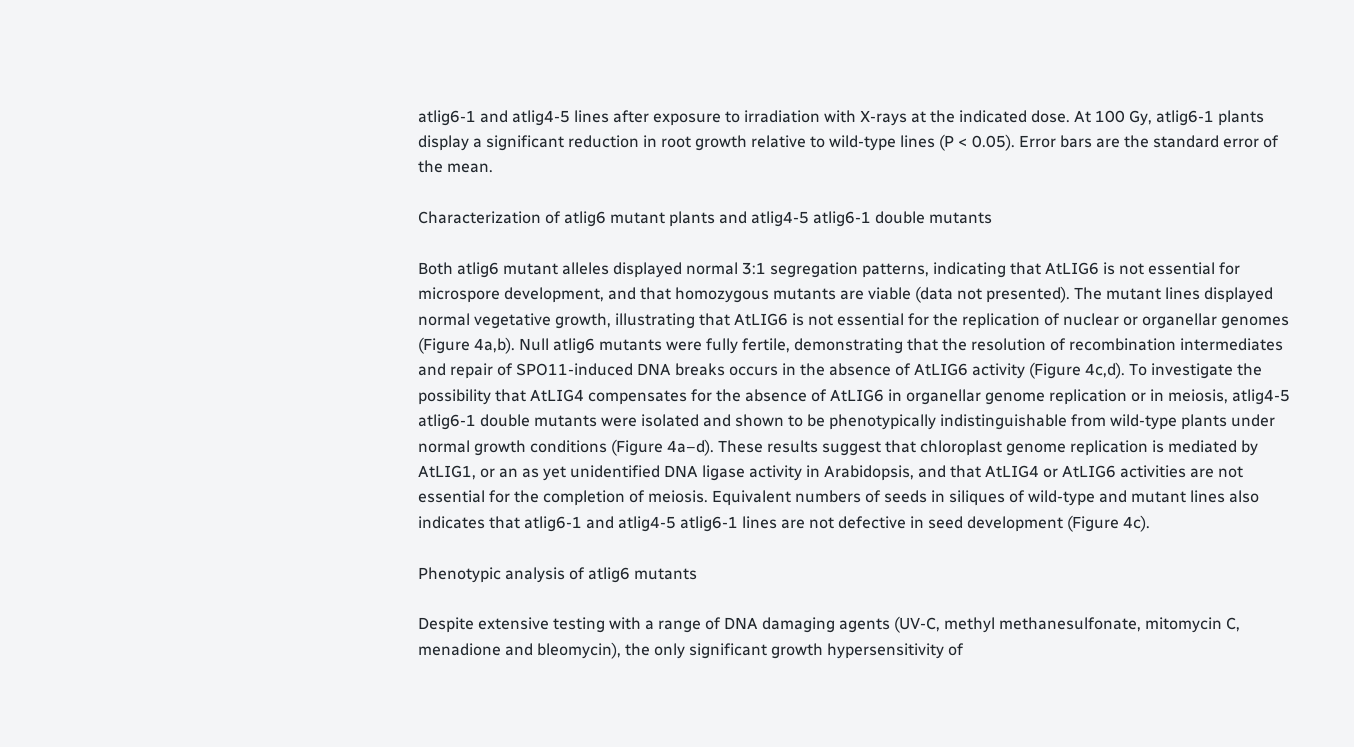atlig6-1 and atlig4-5 lines after exposure to irradiation with X-rays at the indicated dose. At 100 Gy, atlig6-1 plants display a significant reduction in root growth relative to wild-type lines (P < 0.05). Error bars are the standard error of the mean.

Characterization of atlig6 mutant plants and atlig4-5 atlig6-1 double mutants

Both atlig6 mutant alleles displayed normal 3:1 segregation patterns, indicating that AtLIG6 is not essential for microspore development, and that homozygous mutants are viable (data not presented). The mutant lines displayed normal vegetative growth, illustrating that AtLIG6 is not essential for the replication of nuclear or organellar genomes (Figure 4a,b). Null atlig6 mutants were fully fertile, demonstrating that the resolution of recombination intermediates and repair of SPO11-induced DNA breaks occurs in the absence of AtLIG6 activity (Figure 4c,d). To investigate the possibility that AtLIG4 compensates for the absence of AtLIG6 in organellar genome replication or in meiosis, atlig4-5 atlig6-1 double mutants were isolated and shown to be phenotypically indistinguishable from wild-type plants under normal growth conditions (Figure 4a–d). These results suggest that chloroplast genome replication is mediated by AtLIG1, or an as yet unidentified DNA ligase activity in Arabidopsis, and that AtLIG4 or AtLIG6 activities are not essential for the completion of meiosis. Equivalent numbers of seeds in siliques of wild-type and mutant lines also indicates that atlig6-1 and atlig4-5 atlig6-1 lines are not defective in seed development (Figure 4c).

Phenotypic analysis of atlig6 mutants

Despite extensive testing with a range of DNA damaging agents (UV-C, methyl methanesulfonate, mitomycin C, menadione and bleomycin), the only significant growth hypersensitivity of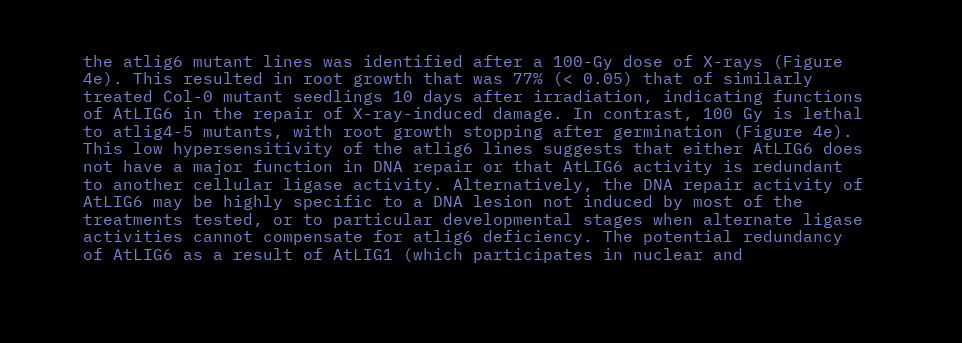the atlig6 mutant lines was identified after a 100-Gy dose of X-rays (Figure 4e). This resulted in root growth that was 77% (< 0.05) that of similarly treated Col-0 mutant seedlings 10 days after irradiation, indicating functions of AtLIG6 in the repair of X-ray-induced damage. In contrast, 100 Gy is lethal to atlig4-5 mutants, with root growth stopping after germination (Figure 4e). This low hypersensitivity of the atlig6 lines suggests that either AtLIG6 does not have a major function in DNA repair or that AtLIG6 activity is redundant to another cellular ligase activity. Alternatively, the DNA repair activity of AtLIG6 may be highly specific to a DNA lesion not induced by most of the treatments tested, or to particular developmental stages when alternate ligase activities cannot compensate for atlig6 deficiency. The potential redundancy of AtLIG6 as a result of AtLIG1 (which participates in nuclear and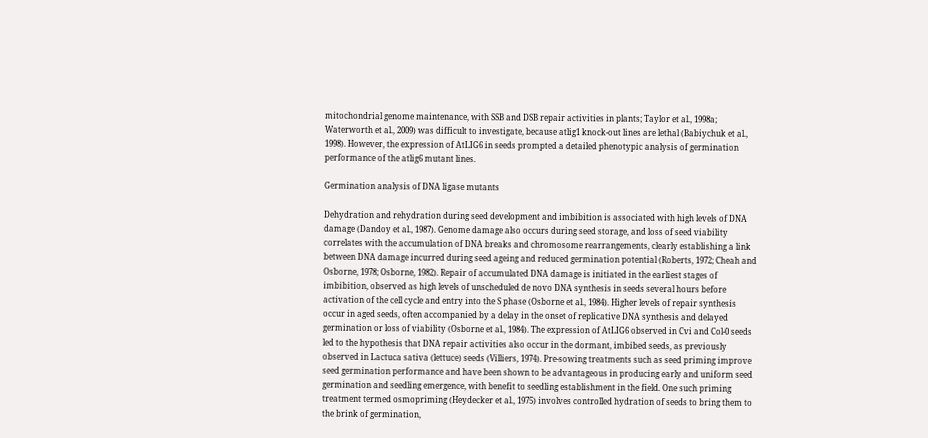mitochondrial genome maintenance, with SSB and DSB repair activities in plants; Taylor et al., 1998a; Waterworth et al., 2009) was difficult to investigate, because atlig1 knock-out lines are lethal (Babiychuk et al., 1998). However, the expression of AtLIG6 in seeds prompted a detailed phenotypic analysis of germination performance of the atlig6 mutant lines.

Germination analysis of DNA ligase mutants

Dehydration and rehydration during seed development and imbibition is associated with high levels of DNA damage (Dandoy et al., 1987). Genome damage also occurs during seed storage, and loss of seed viability correlates with the accumulation of DNA breaks and chromosome rearrangements, clearly establishing a link between DNA damage incurred during seed ageing and reduced germination potential (Roberts, 1972; Cheah and Osborne, 1978; Osborne, 1982). Repair of accumulated DNA damage is initiated in the earliest stages of imbibition, observed as high levels of unscheduled de novo DNA synthesis in seeds several hours before activation of the cell cycle and entry into the S phase (Osborne et al., 1984). Higher levels of repair synthesis occur in aged seeds, often accompanied by a delay in the onset of replicative DNA synthesis and delayed germination or loss of viability (Osborne et al., 1984). The expression of AtLIG6 observed in Cvi and Col-0 seeds led to the hypothesis that DNA repair activities also occur in the dormant, imbibed seeds, as previously observed in Lactuca sativa (lettuce) seeds (Villiers, 1974). Pre-sowing treatments such as seed priming improve seed germination performance and have been shown to be advantageous in producing early and uniform seed germination and seedling emergence, with benefit to seedling establishment in the field. One such priming treatment termed osmopriming (Heydecker et al., 1975) involves controlled hydration of seeds to bring them to the brink of germination,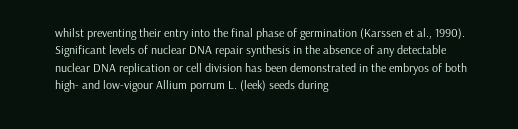whilst preventing their entry into the final phase of germination (Karssen et al., 1990). Significant levels of nuclear DNA repair synthesis in the absence of any detectable nuclear DNA replication or cell division has been demonstrated in the embryos of both high- and low-vigour Allium porrum L. (leek) seeds during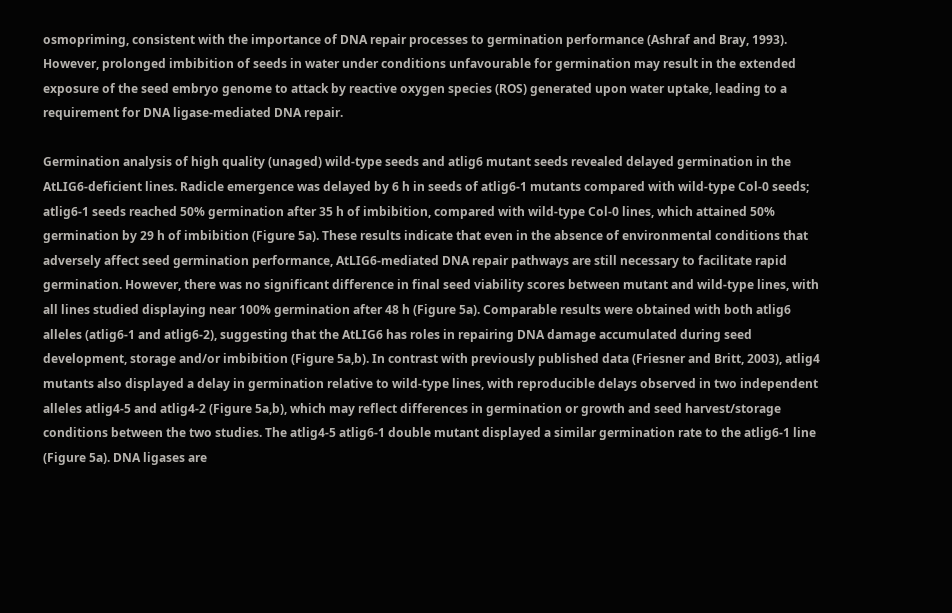osmopriming, consistent with the importance of DNA repair processes to germination performance (Ashraf and Bray, 1993). However, prolonged imbibition of seeds in water under conditions unfavourable for germination may result in the extended exposure of the seed embryo genome to attack by reactive oxygen species (ROS) generated upon water uptake, leading to a requirement for DNA ligase-mediated DNA repair.

Germination analysis of high quality (unaged) wild-type seeds and atlig6 mutant seeds revealed delayed germination in the AtLIG6-deficient lines. Radicle emergence was delayed by 6 h in seeds of atlig6-1 mutants compared with wild-type Col-0 seeds; atlig6-1 seeds reached 50% germination after 35 h of imbibition, compared with wild-type Col-0 lines, which attained 50% germination by 29 h of imbibition (Figure 5a). These results indicate that even in the absence of environmental conditions that adversely affect seed germination performance, AtLIG6-mediated DNA repair pathways are still necessary to facilitate rapid germination. However, there was no significant difference in final seed viability scores between mutant and wild-type lines, with all lines studied displaying near 100% germination after 48 h (Figure 5a). Comparable results were obtained with both atlig6 alleles (atlig6-1 and atlig6-2), suggesting that the AtLIG6 has roles in repairing DNA damage accumulated during seed development, storage and/or imbibition (Figure 5a,b). In contrast with previously published data (Friesner and Britt, 2003), atlig4 mutants also displayed a delay in germination relative to wild-type lines, with reproducible delays observed in two independent alleles atlig4-5 and atlig4-2 (Figure 5a,b), which may reflect differences in germination or growth and seed harvest/storage conditions between the two studies. The atlig4-5 atlig6-1 double mutant displayed a similar germination rate to the atlig6-1 line (Figure 5a). DNA ligases are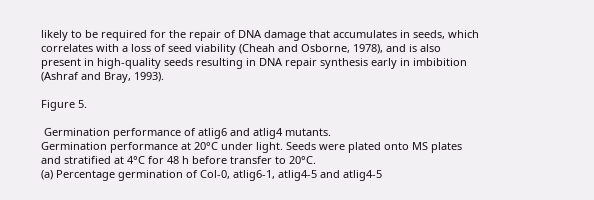likely to be required for the repair of DNA damage that accumulates in seeds, which correlates with a loss of seed viability (Cheah and Osborne, 1978), and is also present in high-quality seeds resulting in DNA repair synthesis early in imbibition (Ashraf and Bray, 1993).

Figure 5.

 Germination performance of atlig6 and atlig4 mutants.
Germination performance at 20°C under light. Seeds were plated onto MS plates and stratified at 4°C for 48 h before transfer to 20°C.
(a) Percentage germination of Col-0, atlig6-1, atlig4-5 and atlig4-5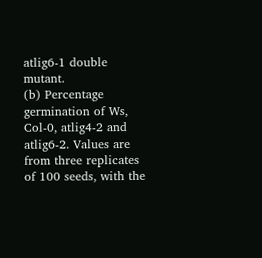atlig6-1 double mutant.
(b) Percentage germination of Ws, Col-0, atlig4-2 and atlig6-2. Values are from three replicates of 100 seeds, with the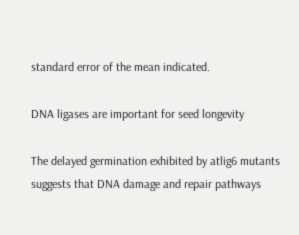standard error of the mean indicated.

DNA ligases are important for seed longevity

The delayed germination exhibited by atlig6 mutants suggests that DNA damage and repair pathways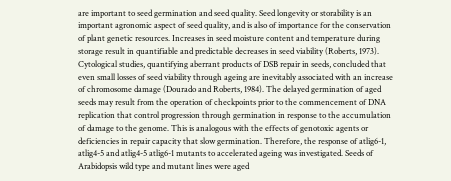are important to seed germination and seed quality. Seed longevity or storability is an important agronomic aspect of seed quality, and is also of importance for the conservation of plant genetic resources. Increases in seed moisture content and temperature during storage result in quantifiable and predictable decreases in seed viability (Roberts, 1973). Cytological studies, quantifying aberrant products of DSB repair in seeds, concluded that even small losses of seed viability through ageing are inevitably associated with an increase of chromosome damage (Dourado and Roberts, 1984). The delayed germination of aged seeds may result from the operation of checkpoints prior to the commencement of DNA replication that control progression through germination in response to the accumulation of damage to the genome. This is analogous with the effects of genotoxic agents or deficiencies in repair capacity that slow germination. Therefore, the response of atlig6-1, atlig4-5 and atlig4-5 atlig6-1 mutants to accelerated ageing was investigated. Seeds of Arabidopsis wild type and mutant lines were aged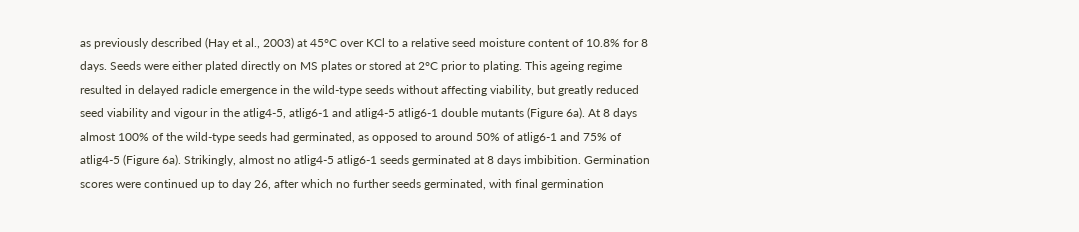as previously described (Hay et al., 2003) at 45°C over KCl to a relative seed moisture content of 10.8% for 8 days. Seeds were either plated directly on MS plates or stored at 2°C prior to plating. This ageing regime resulted in delayed radicle emergence in the wild-type seeds without affecting viability, but greatly reduced seed viability and vigour in the atlig4-5, atlig6-1 and atlig4-5 atlig6-1 double mutants (Figure 6a). At 8 days almost 100% of the wild-type seeds had germinated, as opposed to around 50% of atlig6-1 and 75% of atlig4-5 (Figure 6a). Strikingly, almost no atlig4-5 atlig6-1 seeds germinated at 8 days imbibition. Germination scores were continued up to day 26, after which no further seeds germinated, with final germination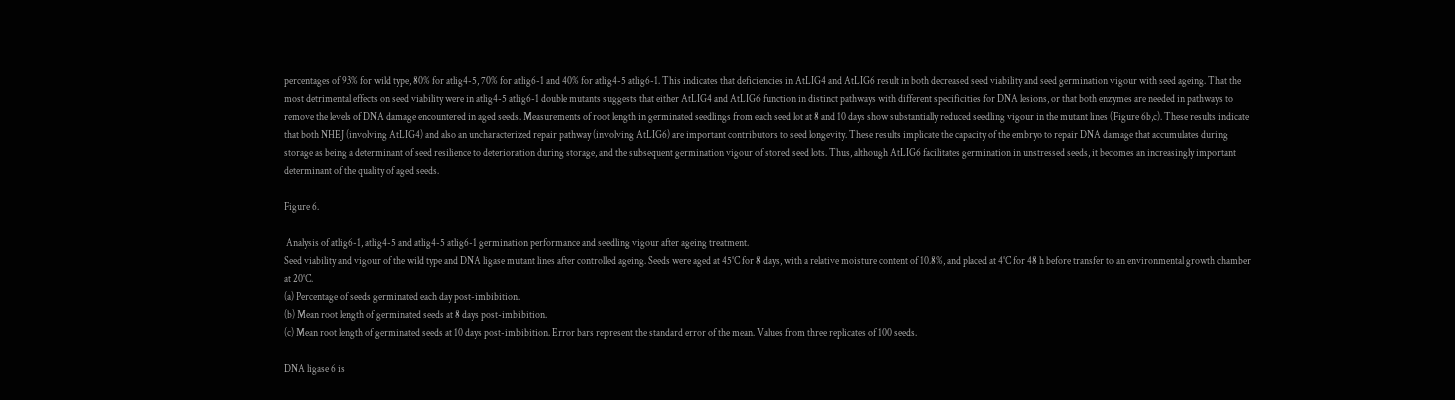percentages of 93% for wild type, 80% for atlig4-5, 70% for atlig6-1 and 40% for atlig4-5 atlig6-1. This indicates that deficiencies in AtLIG4 and AtLIG6 result in both decreased seed viability and seed germination vigour with seed ageing. That the most detrimental effects on seed viability were in atlig4-5 atlig6-1 double mutants suggests that either AtLIG4 and AtLIG6 function in distinct pathways with different specificities for DNA lesions, or that both enzymes are needed in pathways to remove the levels of DNA damage encountered in aged seeds. Measurements of root length in germinated seedlings from each seed lot at 8 and 10 days show substantially reduced seedling vigour in the mutant lines (Figure 6b,c). These results indicate that both NHEJ (involving AtLIG4) and also an uncharacterized repair pathway (involving AtLIG6) are important contributors to seed longevity. These results implicate the capacity of the embryo to repair DNA damage that accumulates during storage as being a determinant of seed resilience to deterioration during storage, and the subsequent germination vigour of stored seed lots. Thus, although AtLIG6 facilitates germination in unstressed seeds, it becomes an increasingly important determinant of the quality of aged seeds.

Figure 6.

 Analysis of atlig6-1, atlig4-5 and atlig4-5 atlig6-1 germination performance and seedling vigour after ageing treatment.
Seed viability and vigour of the wild type and DNA ligase mutant lines after controlled ageing. Seeds were aged at 45°C for 8 days, with a relative moisture content of 10.8%, and placed at 4°C for 48 h before transfer to an environmental growth chamber at 20°C.
(a) Percentage of seeds germinated each day post-imbibition.
(b) Mean root length of germinated seeds at 8 days post-imbibition.
(c) Mean root length of germinated seeds at 10 days post-imbibition. Error bars represent the standard error of the mean. Values from three replicates of 100 seeds.

DNA ligase 6 is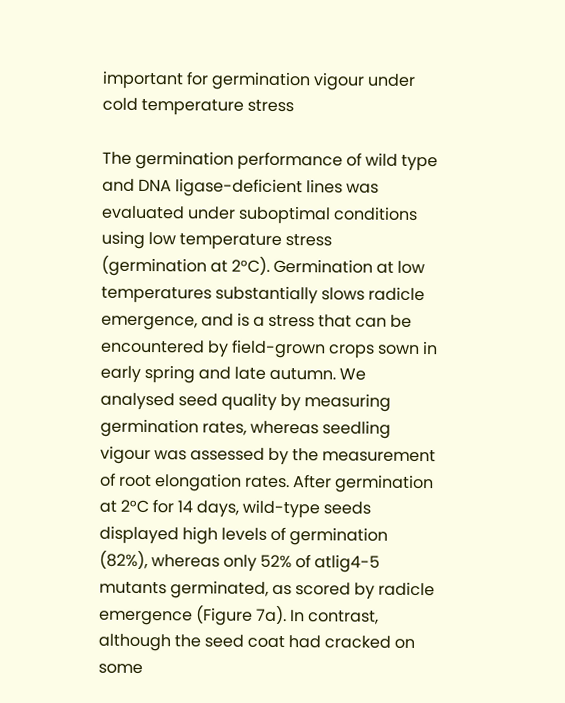important for germination vigour under cold temperature stress

The germination performance of wild type and DNA ligase-deficient lines was evaluated under suboptimal conditions using low temperature stress (germination at 2°C). Germination at low temperatures substantially slows radicle emergence, and is a stress that can be encountered by field-grown crops sown in early spring and late autumn. We analysed seed quality by measuring germination rates, whereas seedling vigour was assessed by the measurement of root elongation rates. After germination at 2°C for 14 days, wild-type seeds displayed high levels of germination (82%), whereas only 52% of atlig4-5 mutants germinated, as scored by radicle emergence (Figure 7a). In contrast, although the seed coat had cracked on some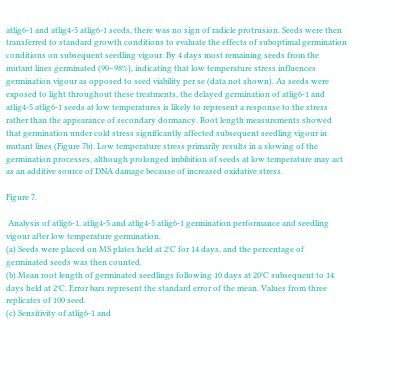atlig6-1 and atlig4-5 atlig6-1 seeds, there was no sign of radicle protrusion. Seeds were then transferred to standard growth conditions to evaluate the effects of suboptimal germination conditions on subsequent seedling vigour. By 4 days most remaining seeds from the mutant lines germinated (90–98%), indicating that low temperature stress influences germination vigour as opposed to seed viability per se (data not shown). As seeds were exposed to light throughout these treatments, the delayed germination of atlig6-1 and atlig4-5 atlig6-1 seeds at low temperatures is likely to represent a response to the stress rather than the appearance of secondary dormancy. Root length measurements showed that germination under cold stress significantly affected subsequent seedling vigour in mutant lines (Figure 7b). Low temperature stress primarily results in a slowing of the germination processes, although prolonged imbibition of seeds at low temperature may act as an additive source of DNA damage because of increased oxidative stress.

Figure 7.

 Analysis of atlig6-1, atlig4-5 and atlig4-5 atlig6-1 germination performance and seedling vigour after low temperature germination.
(a) Seeds were placed on MS plates held at 2°C for 14 days, and the percentage of germinated seeds was then counted.
(b) Mean root length of germinated seedlings following 10 days at 20°C subsequent to 14 days held at 2°C. Error bars represent the standard error of the mean. Values from three replicates of 100 seed.
(c) Sensitivity of atlig6-1 and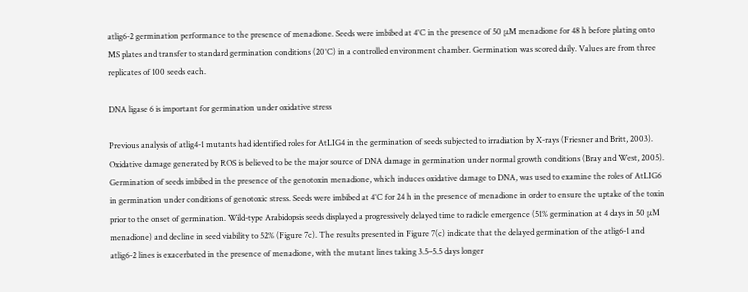atlig6-2 germination performance to the presence of menadione. Seeds were imbibed at 4°C in the presence of 50 μM menadione for 48 h before plating onto MS plates and transfer to standard germination conditions (20°C) in a controlled environment chamber. Germination was scored daily. Values are from three replicates of 100 seeds each.

DNA ligase 6 is important for germination under oxidative stress

Previous analysis of atlig4-1 mutants had identified roles for AtLIG4 in the germination of seeds subjected to irradiation by X-rays (Friesner and Britt, 2003). Oxidative damage generated by ROS is believed to be the major source of DNA damage in germination under normal growth conditions (Bray and West, 2005). Germination of seeds imbibed in the presence of the genotoxin menadione, which induces oxidative damage to DNA, was used to examine the roles of AtLIG6 in germination under conditions of genotoxic stress. Seeds were imbibed at 4°C for 24 h in the presence of menadione in order to ensure the uptake of the toxin prior to the onset of germination. Wild-type Arabidopsis seeds displayed a progressively delayed time to radicle emergence (51% germination at 4 days in 50 μM menadione) and decline in seed viability to 52% (Figure 7c). The results presented in Figure 7(c) indicate that the delayed germination of the atlig6-1 and atlig6-2 lines is exacerbated in the presence of menadione, with the mutant lines taking 3.5–5.5 days longer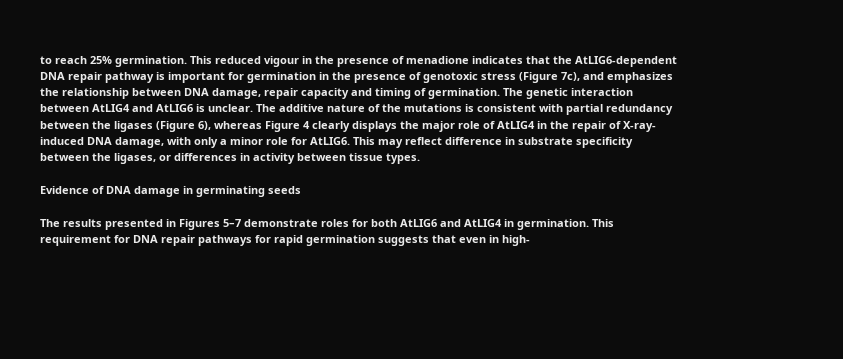to reach 25% germination. This reduced vigour in the presence of menadione indicates that the AtLIG6-dependent DNA repair pathway is important for germination in the presence of genotoxic stress (Figure 7c), and emphasizes the relationship between DNA damage, repair capacity and timing of germination. The genetic interaction between AtLIG4 and AtLIG6 is unclear. The additive nature of the mutations is consistent with partial redundancy between the ligases (Figure 6), whereas Figure 4 clearly displays the major role of AtLIG4 in the repair of X-ray-induced DNA damage, with only a minor role for AtLIG6. This may reflect difference in substrate specificity between the ligases, or differences in activity between tissue types.

Evidence of DNA damage in germinating seeds

The results presented in Figures 5–7 demonstrate roles for both AtLIG6 and AtLIG4 in germination. This requirement for DNA repair pathways for rapid germination suggests that even in high-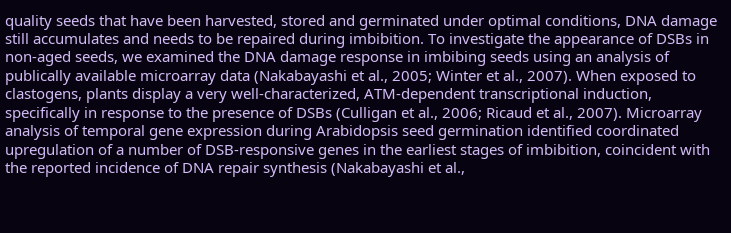quality seeds that have been harvested, stored and germinated under optimal conditions, DNA damage still accumulates and needs to be repaired during imbibition. To investigate the appearance of DSBs in non-aged seeds, we examined the DNA damage response in imbibing seeds using an analysis of publically available microarray data (Nakabayashi et al., 2005; Winter et al., 2007). When exposed to clastogens, plants display a very well-characterized, ATM-dependent transcriptional induction, specifically in response to the presence of DSBs (Culligan et al., 2006; Ricaud et al., 2007). Microarray analysis of temporal gene expression during Arabidopsis seed germination identified coordinated upregulation of a number of DSB-responsive genes in the earliest stages of imbibition, coincident with the reported incidence of DNA repair synthesis (Nakabayashi et al.,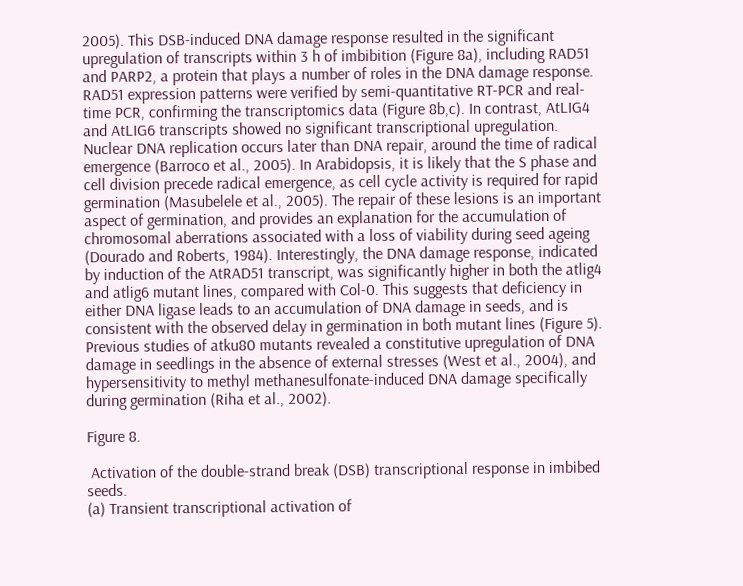2005). This DSB-induced DNA damage response resulted in the significant upregulation of transcripts within 3 h of imbibition (Figure 8a), including RAD51 and PARP2, a protein that plays a number of roles in the DNA damage response. RAD51 expression patterns were verified by semi-quantitative RT-PCR and real-time PCR, confirming the transcriptomics data (Figure 8b,c). In contrast, AtLIG4 and AtLIG6 transcripts showed no significant transcriptional upregulation. Nuclear DNA replication occurs later than DNA repair, around the time of radical emergence (Barroco et al., 2005). In Arabidopsis, it is likely that the S phase and cell division precede radical emergence, as cell cycle activity is required for rapid germination (Masubelele et al., 2005). The repair of these lesions is an important aspect of germination, and provides an explanation for the accumulation of chromosomal aberrations associated with a loss of viability during seed ageing (Dourado and Roberts, 1984). Interestingly, the DNA damage response, indicated by induction of the AtRAD51 transcript, was significantly higher in both the atlig4 and atlig6 mutant lines, compared with Col-0. This suggests that deficiency in either DNA ligase leads to an accumulation of DNA damage in seeds, and is consistent with the observed delay in germination in both mutant lines (Figure 5). Previous studies of atku80 mutants revealed a constitutive upregulation of DNA damage in seedlings in the absence of external stresses (West et al., 2004), and hypersensitivity to methyl methanesulfonate-induced DNA damage specifically during germination (Riha et al., 2002).

Figure 8.

 Activation of the double-strand break (DSB) transcriptional response in imbibed seeds.
(a) Transient transcriptional activation of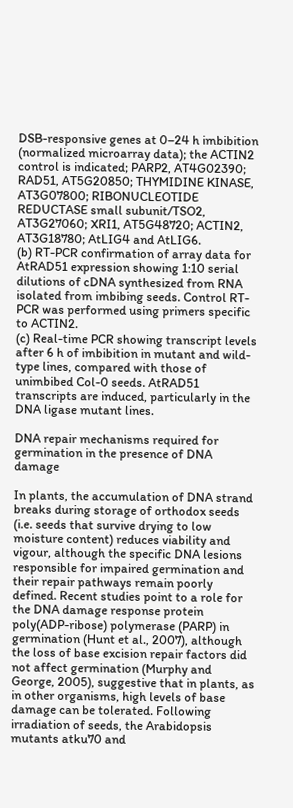DSB-responsive genes at 0–24 h imbibition (normalized microarray data); the ACTIN2 control is indicated; PARP2, AT4G02390; RAD51, AT5G20850; THYMIDINE KINASE, AT3G07800; RIBONUCLEOTIDE REDUCTASE small subunit/TSO2, AT3G27060; XRI1, AT5G48720; ACTIN2, AT3G18780; AtLIG4 and AtLIG6.
(b) RT-PCR confirmation of array data for AtRAD51 expression showing 1:10 serial dilutions of cDNA synthesized from RNA isolated from imbibing seeds. Control RT-PCR was performed using primers specific to ACTIN2.
(c) Real-time PCR showing transcript levels after 6 h of imbibition in mutant and wild-type lines, compared with those of unimbibed Col-0 seeds. AtRAD51 transcripts are induced, particularly in the DNA ligase mutant lines.

DNA repair mechanisms required for germination in the presence of DNA damage

In plants, the accumulation of DNA strand breaks during storage of orthodox seeds (i.e. seeds that survive drying to low moisture content) reduces viability and vigour, although the specific DNA lesions responsible for impaired germination and their repair pathways remain poorly defined. Recent studies point to a role for the DNA damage response protein poly(ADP-ribose) polymerase (PARP) in germination (Hunt et al., 2007), although the loss of base excision repair factors did not affect germination (Murphy and George, 2005), suggestive that in plants, as in other organisms, high levels of base damage can be tolerated. Following irradiation of seeds, the Arabidopsis mutants atku70 and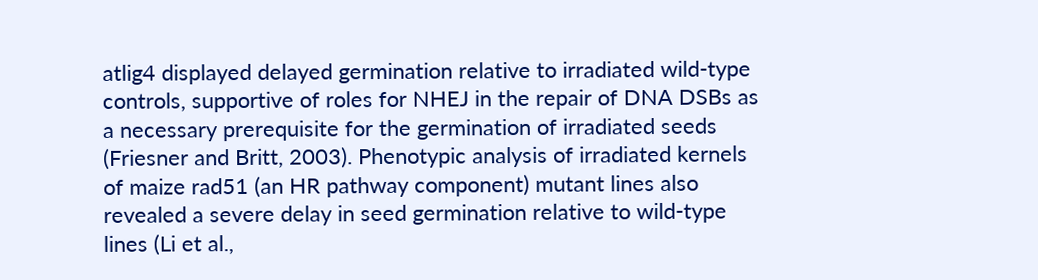atlig4 displayed delayed germination relative to irradiated wild-type controls, supportive of roles for NHEJ in the repair of DNA DSBs as a necessary prerequisite for the germination of irradiated seeds (Friesner and Britt, 2003). Phenotypic analysis of irradiated kernels of maize rad51 (an HR pathway component) mutant lines also revealed a severe delay in seed germination relative to wild-type lines (Li et al.,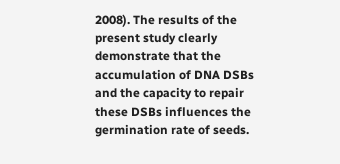2008). The results of the present study clearly demonstrate that the accumulation of DNA DSBs and the capacity to repair these DSBs influences the germination rate of seeds.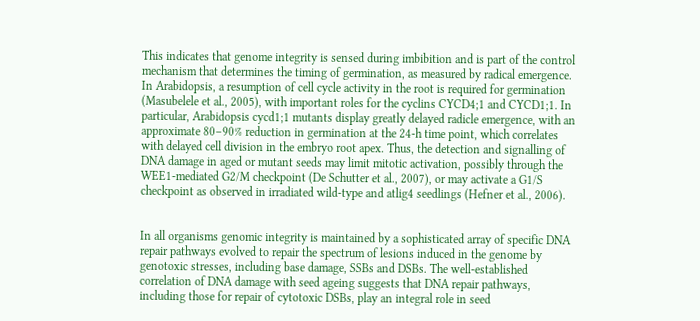This indicates that genome integrity is sensed during imbibition and is part of the control mechanism that determines the timing of germination, as measured by radical emergence. In Arabidopsis, a resumption of cell cycle activity in the root is required for germination (Masubelele et al., 2005), with important roles for the cyclins CYCD4;1 and CYCD1;1. In particular, Arabidopsis cycd1;1 mutants display greatly delayed radicle emergence, with an approximate 80–90% reduction in germination at the 24-h time point, which correlates with delayed cell division in the embryo root apex. Thus, the detection and signalling of DNA damage in aged or mutant seeds may limit mitotic activation, possibly through the WEE1-mediated G2/M checkpoint (De Schutter et al., 2007), or may activate a G1/S checkpoint as observed in irradiated wild-type and atlig4 seedlings (Hefner et al., 2006).


In all organisms genomic integrity is maintained by a sophisticated array of specific DNA repair pathways evolved to repair the spectrum of lesions induced in the genome by genotoxic stresses, including base damage, SSBs and DSBs. The well-established correlation of DNA damage with seed ageing suggests that DNA repair pathways, including those for repair of cytotoxic DSBs, play an integral role in seed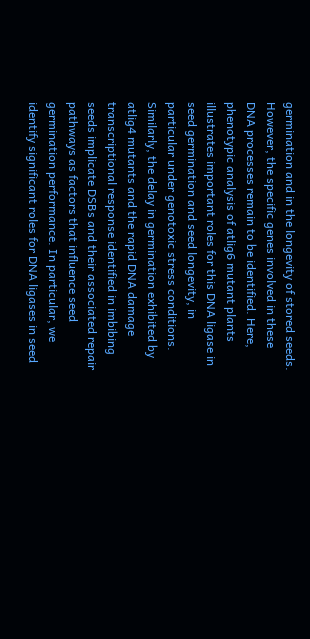germination and in the longevity of stored seeds. However, the specific genes involved in these DNA processes remain to be identified. Here, phenotypic analysis of atlig6 mutant plants illustrates important roles for this DNA ligase in seed germination and seed longevity, in particular under genotoxic stress conditions. Similarly, the delay in germination exhibited by atlig4 mutants and the rapid DNA damage transcriptional response identified in imbibing seeds implicate DSBs and their associated repair pathways as factors that influence seed germination performance. In particular, we identify significant roles for DNA ligases in seed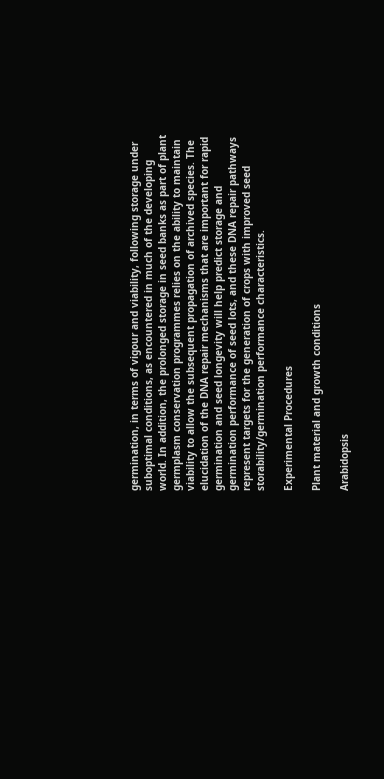germination, in terms of vigour and viability, following storage under suboptimal conditions, as encountered in much of the developing world. In addition, the prolonged storage in seed banks as part of plant germplasm conservation programmes relies on the ability to maintain viability to allow the subsequent propagation of archived species. The elucidation of the DNA repair mechanisms that are important for rapid germination and seed longevity will help predict storage and germination performance of seed lots, and these DNA repair pathways represent targets for the generation of crops with improved seed storability/germination performance characteristics.

Experimental Procedures

Plant material and growth conditions

Arabidopsis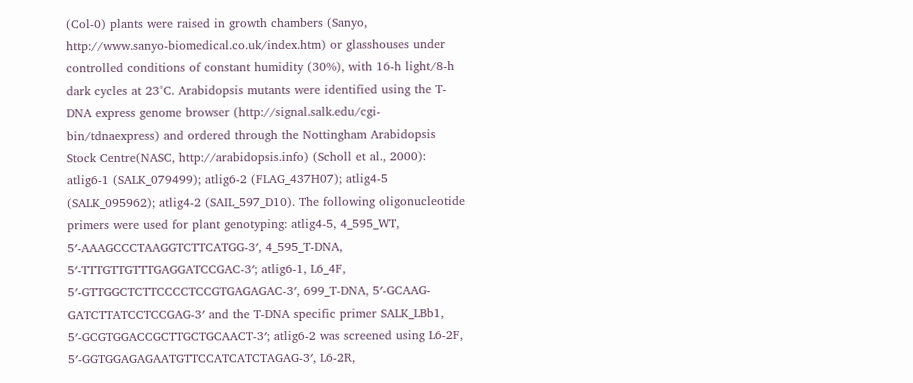(Col-0) plants were raised in growth chambers (Sanyo, http://www.sanyo-biomedical.co.uk/index.htm) or glasshouses under controlled conditions of constant humidity (30%), with 16-h light/8-h dark cycles at 23°C. Arabidopsis mutants were identified using the T-DNA express genome browser (http://signal.salk.edu/cgi-bin/tdnaexpress) and ordered through the Nottingham Arabidopsis Stock Centre(NASC, http://arabidopsis.info) (Scholl et al., 2000): atlig6-1 (SALK_079499); atlig6-2 (FLAG_437H07); atlig4-5 (SALK_095962); atlig4-2 (SAIL_597_D10). The following oligonucleotide primers were used for plant genotyping: atlig4-5, 4_595_WT, 5′-AAAGCCCTAAGGTCTTCATGG-3′, 4_595_T-DNA, 5′-TTTGTTGTTTGAGGATCCGAC-3′; atlig6-1, L6_4F, 5′-GTTGGCTCTTCCCCTCCGTGAGAGAC-3′, 699_T-DNA, 5′-GCAAG-GATCTTATCCTCCGAG-3′ and the T-DNA specific primer SALK_LBb1, 5′-GCGTGGACCGCTTGCTGCAACT-3′; atlig6-2 was screened using L6-2F, 5′-GGTGGAGAGAATGTTCCATCATCTAGAG-3′, L6-2R,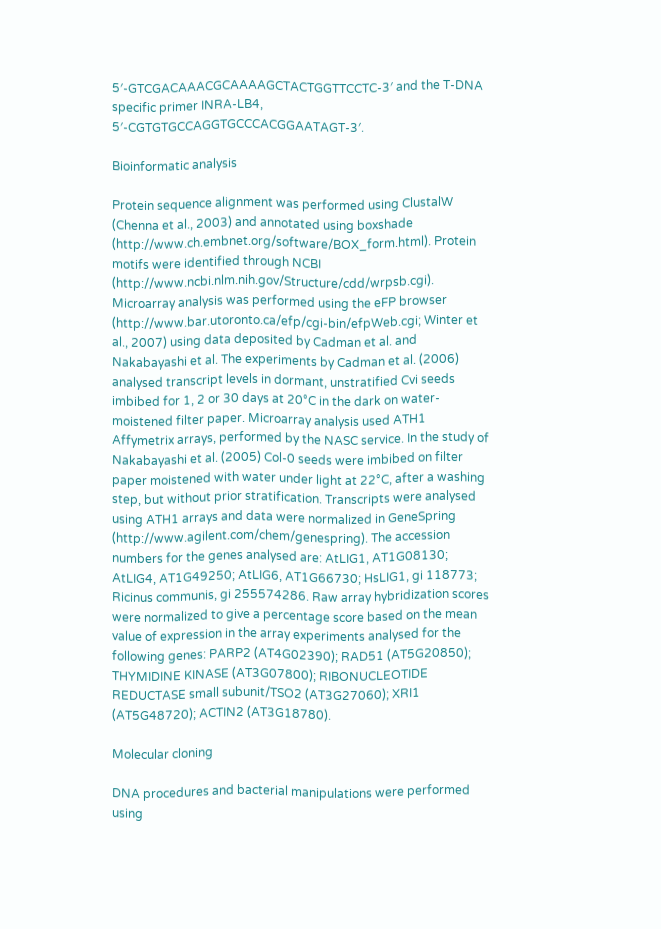5′-GTCGACAAACGCAAAAGCTACTGGTTCCTC-3′ and the T-DNA specific primer INRA-LB4, 5′-CGTGTGCCAGGTGCCCACGGAATAGT-3′.

Bioinformatic analysis

Protein sequence alignment was performed using ClustalW (Chenna et al., 2003) and annotated using boxshade (http://www.ch.embnet.org/software/BOX_form.html). Protein motifs were identified through NCBI (http://www.ncbi.nlm.nih.gov/Structure/cdd/wrpsb.cgi). Microarray analysis was performed using the eFP browser (http://www.bar.utoronto.ca/efp/cgi-bin/efpWeb.cgi; Winter et al., 2007) using data deposited by Cadman et al. and Nakabayashi et al. The experiments by Cadman et al. (2006) analysed transcript levels in dormant, unstratified Cvi seeds imbibed for 1, 2 or 30 days at 20°C in the dark on water-moistened filter paper. Microarray analysis used ATH1 Affymetrix arrays, performed by the NASC service. In the study of Nakabayashi et al. (2005) Col-0 seeds were imbibed on filter paper moistened with water under light at 22°C, after a washing step, but without prior stratification. Transcripts were analysed using ATH1 arrays and data were normalized in GeneSpring (http://www.agilent.com/chem/genespring). The accession numbers for the genes analysed are: AtLIG1, AT1G08130; AtLIG4, AT1G49250; AtLIG6, AT1G66730; HsLIG1, gi 118773; Ricinus communis, gi 255574286. Raw array hybridization scores were normalized to give a percentage score based on the mean value of expression in the array experiments analysed for the following genes: PARP2 (AT4G02390); RAD51 (AT5G20850); THYMIDINE KINASE (AT3G07800); RIBONUCLEOTIDE REDUCTASE small subunit/TSO2 (AT3G27060); XRI1 (AT5G48720); ACTIN2 (AT3G18780).

Molecular cloning

DNA procedures and bacterial manipulations were performed using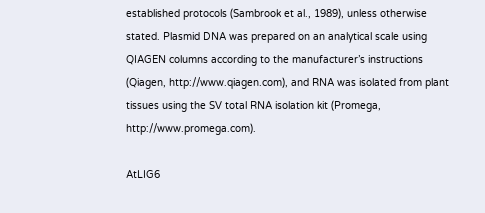established protocols (Sambrook et al., 1989), unless otherwise stated. Plasmid DNA was prepared on an analytical scale using QIAGEN columns according to the manufacturer’s instructions (Qiagen, http://www.qiagen.com), and RNA was isolated from plant tissues using the SV total RNA isolation kit (Promega, http://www.promega.com).

AtLIG6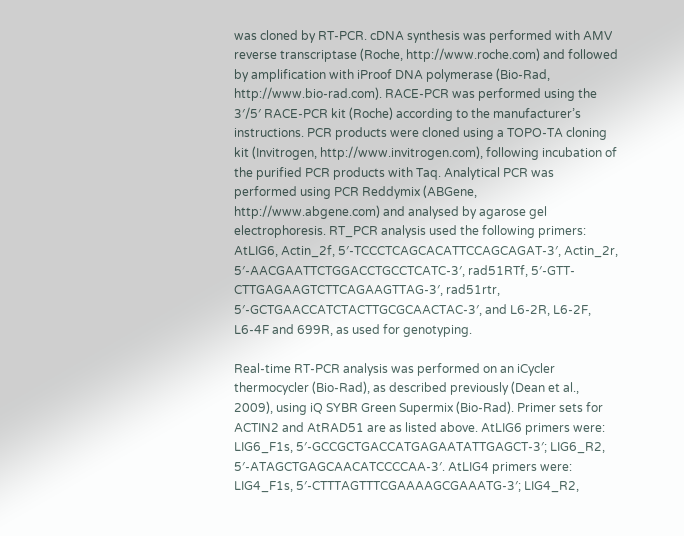was cloned by RT-PCR. cDNA synthesis was performed with AMV reverse transcriptase (Roche, http://www.roche.com) and followed by amplification with iProof DNA polymerase (Bio-Rad, http://www.bio-rad.com). RACE-PCR was performed using the 3′/5′ RACE-PCR kit (Roche) according to the manufacturer’s instructions. PCR products were cloned using a TOPO-TA cloning kit (Invitrogen, http://www.invitrogen.com), following incubation of the purified PCR products with Taq. Analytical PCR was performed using PCR Reddymix (ABGene, http://www.abgene.com) and analysed by agarose gel electrophoresis. RT_PCR analysis used the following primers: AtLIG6, Actin_2f, 5′-TCCCTCAGCACATTCCAGCAGAT-3′, Actin_2r, 5′-AACGAATTCTGGACCTGCCTCATC-3′, rad51RTf, 5′-GTT-CTTGAGAAGTCTTCAGAAGTTAG-3′, rad51rtr, 5′-GCTGAACCATCTACTTGCGCAACTAC-3′, and L6-2R, L6-2F, L6-4F and 699R, as used for genotyping.

Real-time RT-PCR analysis was performed on an iCycler thermocycler (Bio-Rad), as described previously (Dean et al., 2009), using iQ SYBR Green Supermix (Bio-Rad). Primer sets for ACTIN2 and AtRAD51 are as listed above. AtLIG6 primers were: LIG6_F1s, 5′-GCCGCTGACCATGAGAATATTGAGCT-3′; LIG6_R2, 5′-ATAGCTGAGCAACATCCCCAA-3′. AtLIG4 primers were: LIG4_F1s, 5′-CTTTAGTTTCGAAAAGCGAAATG-3′; LIG4_R2,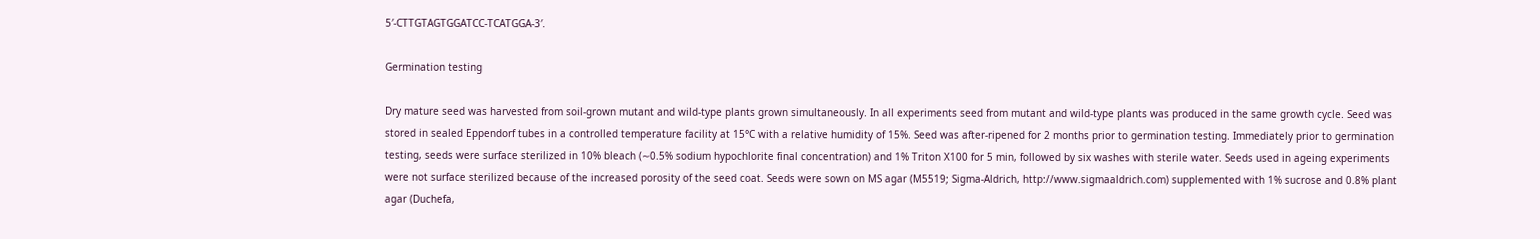5′-CTTGTAGTGGATCC-TCATGGA-3′.

Germination testing

Dry mature seed was harvested from soil-grown mutant and wild-type plants grown simultaneously. In all experiments seed from mutant and wild-type plants was produced in the same growth cycle. Seed was stored in sealed Eppendorf tubes in a controlled temperature facility at 15°C with a relative humidity of 15%. Seed was after-ripened for 2 months prior to germination testing. Immediately prior to germination testing, seeds were surface sterilized in 10% bleach (∼0.5% sodium hypochlorite final concentration) and 1% Triton X100 for 5 min, followed by six washes with sterile water. Seeds used in ageing experiments were not surface sterilized because of the increased porosity of the seed coat. Seeds were sown on MS agar (M5519; Sigma-Aldrich, http://www.sigmaaldrich.com) supplemented with 1% sucrose and 0.8% plant agar (Duchefa,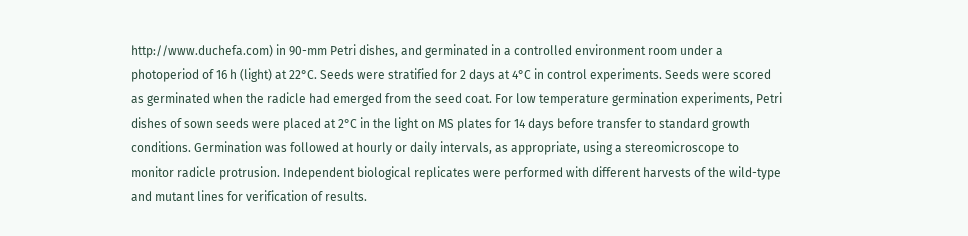http://www.duchefa.com) in 90-mm Petri dishes, and germinated in a controlled environment room under a photoperiod of 16 h (light) at 22°C. Seeds were stratified for 2 days at 4°C in control experiments. Seeds were scored as germinated when the radicle had emerged from the seed coat. For low temperature germination experiments, Petri dishes of sown seeds were placed at 2°C in the light on MS plates for 14 days before transfer to standard growth conditions. Germination was followed at hourly or daily intervals, as appropriate, using a stereomicroscope to monitor radicle protrusion. Independent biological replicates were performed with different harvests of the wild-type and mutant lines for verification of results.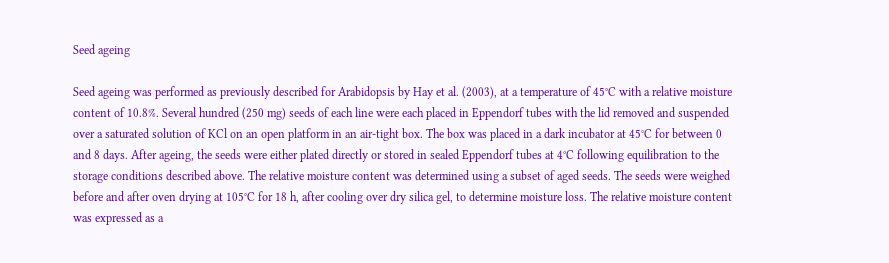Seed ageing

Seed ageing was performed as previously described for Arabidopsis by Hay et al. (2003), at a temperature of 45°C with a relative moisture content of 10.8%. Several hundred (250 mg) seeds of each line were each placed in Eppendorf tubes with the lid removed and suspended over a saturated solution of KCl on an open platform in an air-tight box. The box was placed in a dark incubator at 45°C for between 0 and 8 days. After ageing, the seeds were either plated directly or stored in sealed Eppendorf tubes at 4°C following equilibration to the storage conditions described above. The relative moisture content was determined using a subset of aged seeds. The seeds were weighed before and after oven drying at 105°C for 18 h, after cooling over dry silica gel, to determine moisture loss. The relative moisture content was expressed as a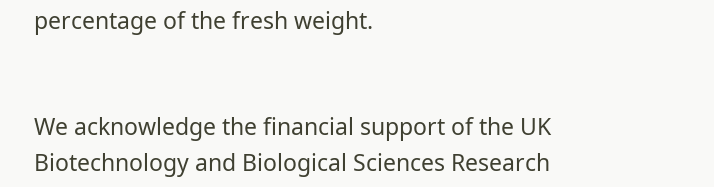percentage of the fresh weight.


We acknowledge the financial support of the UK Biotechnology and Biological Sciences Research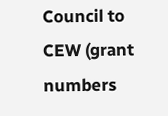Council to CEW (grant numbers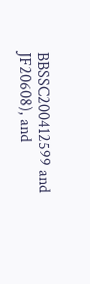BBSSC200412599 and JF20608), and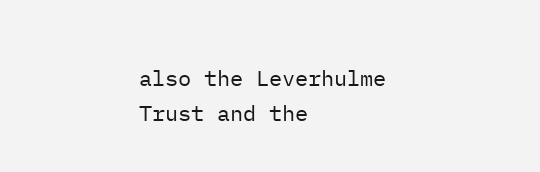also the Leverhulme Trust and the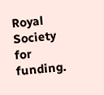Royal Society for funding.